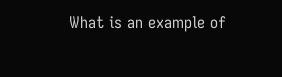What is an example of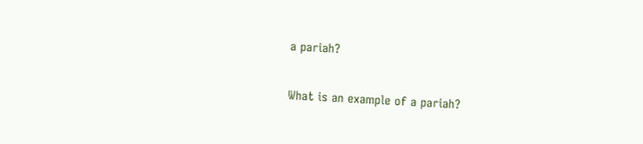a pariah?

What is an example of a pariah?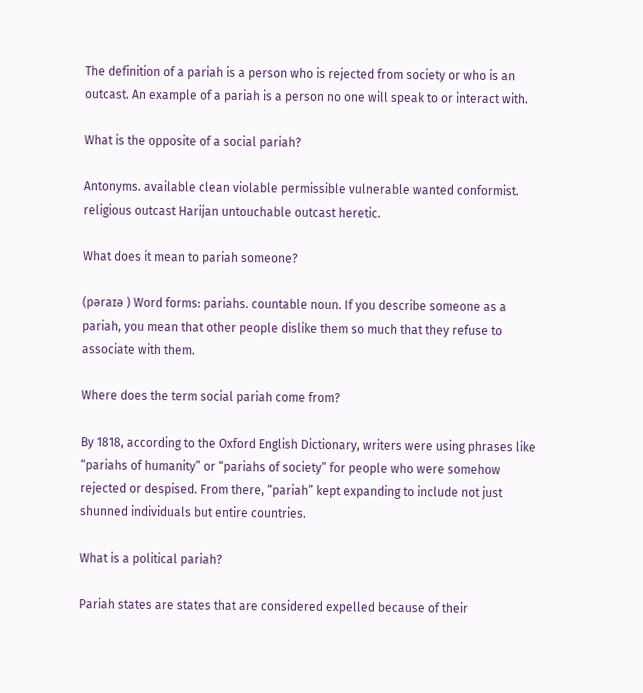The definition of a pariah is a person who is rejected from society or who is an outcast. An example of a pariah is a person no one will speak to or interact with.

What is the opposite of a social pariah?

Antonyms. available clean violable permissible vulnerable wanted conformist. religious outcast Harijan untouchable outcast heretic.

What does it mean to pariah someone?

(pəraɪə ) Word forms: pariahs. countable noun. If you describe someone as a pariah, you mean that other people dislike them so much that they refuse to associate with them.

Where does the term social pariah come from?

By 1818, according to the Oxford English Dictionary, writers were using phrases like “pariahs of humanity” or “pariahs of society” for people who were somehow rejected or despised. From there, “pariah” kept expanding to include not just shunned individuals but entire countries.

What is a political pariah?

Pariah states are states that are considered expelled because of their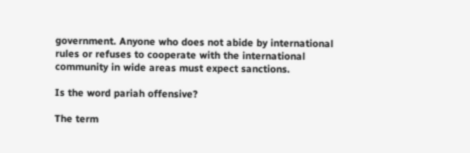government. Anyone who does not abide by international rules or refuses to cooperate with the international community in wide areas must expect sanctions.

Is the word pariah offensive?

The term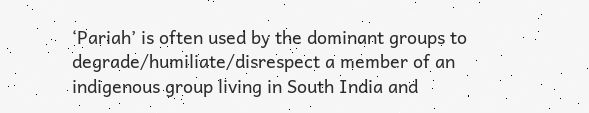‘Pariah’ is often used by the dominant groups to degrade/humiliate/disrespect a member of an indigenous group living in South India and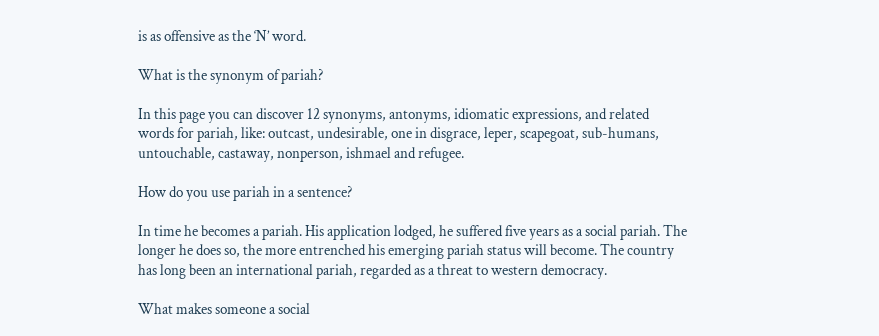is as offensive as the ‘N’ word.

What is the synonym of pariah?

In this page you can discover 12 synonyms, antonyms, idiomatic expressions, and related words for pariah, like: outcast, undesirable, one in disgrace, leper, scapegoat, sub-humans, untouchable, castaway, nonperson, ishmael and refugee.

How do you use pariah in a sentence?

In time he becomes a pariah. His application lodged, he suffered five years as a social pariah. The longer he does so, the more entrenched his emerging pariah status will become. The country has long been an international pariah, regarded as a threat to western democracy.

What makes someone a social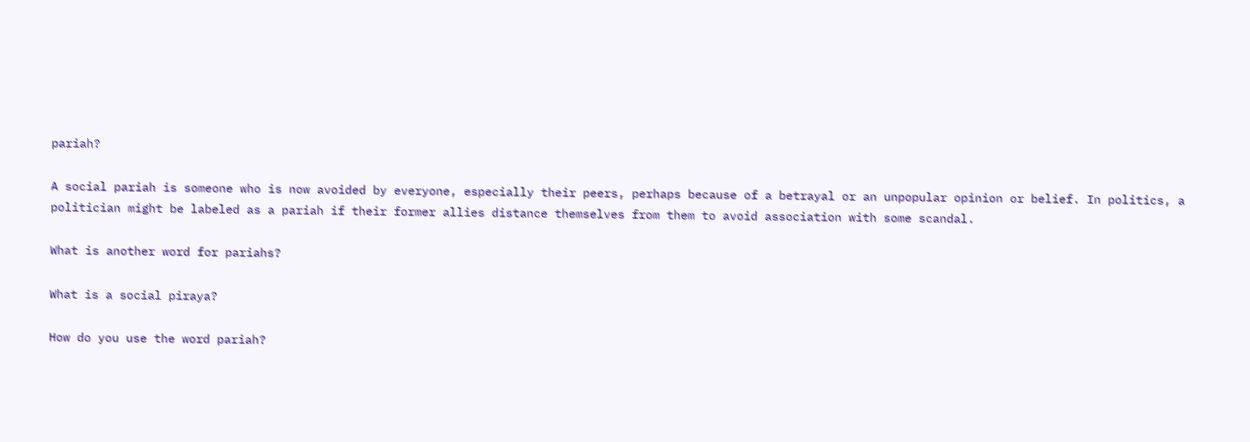pariah?

A social pariah is someone who is now avoided by everyone, especially their peers, perhaps because of a betrayal or an unpopular opinion or belief. In politics, a politician might be labeled as a pariah if their former allies distance themselves from them to avoid association with some scandal.

What is another word for pariahs?

What is a social piraya?

How do you use the word pariah?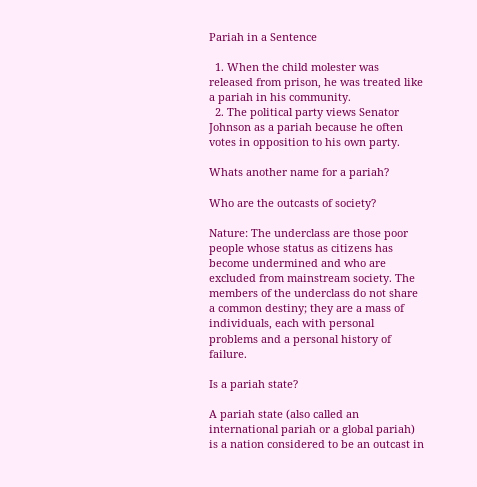Pariah in a Sentence

  1. When the child molester was released from prison, he was treated like a pariah in his community.
  2. The political party views Senator Johnson as a pariah because he often votes in opposition to his own party.

Whats another name for a pariah?

Who are the outcasts of society?

Nature: The underclass are those poor people whose status as citizens has become undermined and who are excluded from mainstream society. The members of the underclass do not share a common destiny; they are a mass of individuals, each with personal problems and a personal history of failure.

Is a pariah state?

A pariah state (also called an international pariah or a global pariah) is a nation considered to be an outcast in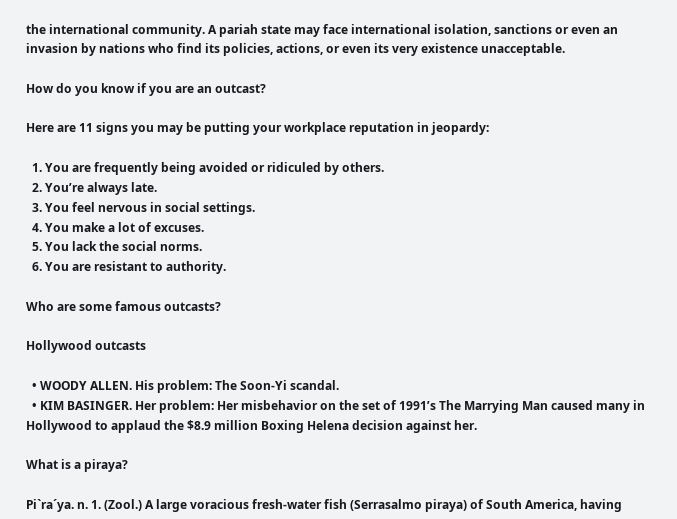the international community. A pariah state may face international isolation, sanctions or even an invasion by nations who find its policies, actions, or even its very existence unacceptable.

How do you know if you are an outcast?

Here are 11 signs you may be putting your workplace reputation in jeopardy:

  1. You are frequently being avoided or ridiculed by others.
  2. You’re always late.
  3. You feel nervous in social settings.
  4. You make a lot of excuses.
  5. You lack the social norms.
  6. You are resistant to authority.

Who are some famous outcasts?

Hollywood outcasts

  • WOODY ALLEN. His problem: The Soon-Yi scandal.
  • KIM BASINGER. Her problem: Her misbehavior on the set of 1991’s The Marrying Man caused many in Hollywood to applaud the $8.9 million Boxing Helena decision against her.

What is a piraya?

Pi`ra´ya. n. 1. (Zool.) A large voracious fresh-water fish (Serrasalmo piraya) of South America, having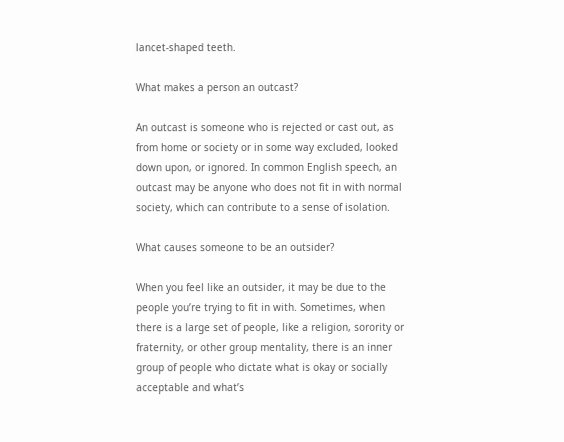lancet-shaped teeth.

What makes a person an outcast?

An outcast is someone who is rejected or cast out, as from home or society or in some way excluded, looked down upon, or ignored. In common English speech, an outcast may be anyone who does not fit in with normal society, which can contribute to a sense of isolation.

What causes someone to be an outsider?

When you feel like an outsider, it may be due to the people you’re trying to fit in with. Sometimes, when there is a large set of people, like a religion, sorority or fraternity, or other group mentality, there is an inner group of people who dictate what is okay or socially acceptable and what’s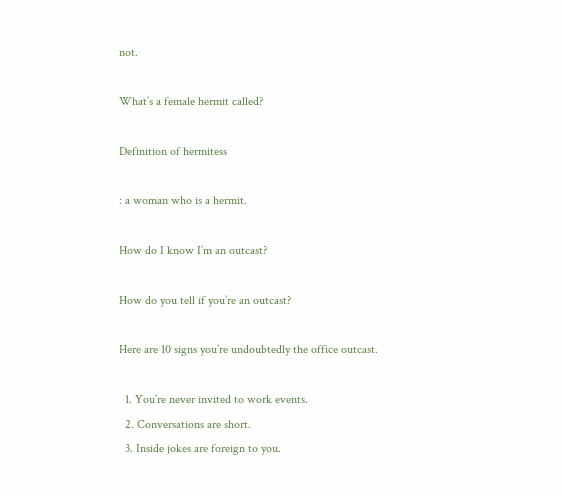not.

What’s a female hermit called?

Definition of hermitess

: a woman who is a hermit.

How do I know I’m an outcast?

How do you tell if you’re an outcast?

Here are 10 signs you’re undoubtedly the office outcast.

  1. You’re never invited to work events.
  2. Conversations are short.
  3. Inside jokes are foreign to you.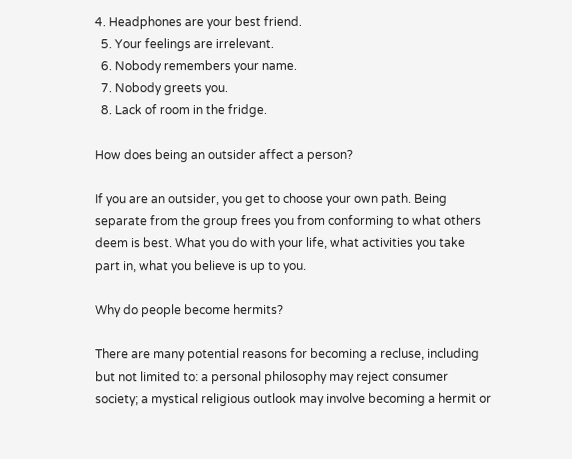4. Headphones are your best friend.
  5. Your feelings are irrelevant.
  6. Nobody remembers your name.
  7. Nobody greets you.
  8. Lack of room in the fridge.

How does being an outsider affect a person?

If you are an outsider, you get to choose your own path. Being separate from the group frees you from conforming to what others deem is best. What you do with your life, what activities you take part in, what you believe is up to you.

Why do people become hermits?

There are many potential reasons for becoming a recluse, including but not limited to: a personal philosophy may reject consumer society; a mystical religious outlook may involve becoming a hermit or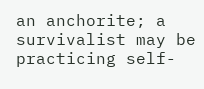an anchorite; a survivalist may be practicing self-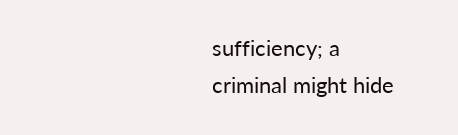sufficiency; a criminal might hide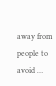away from people to avoid …